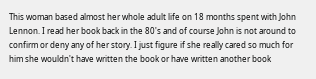This woman based almost her whole adult life on 18 months spent with John Lennon. I read her book back in the 80's and of course John is not around to confirm or deny any of her story. I just figure if she really cared so much for him she wouldn't have written the book or have written another book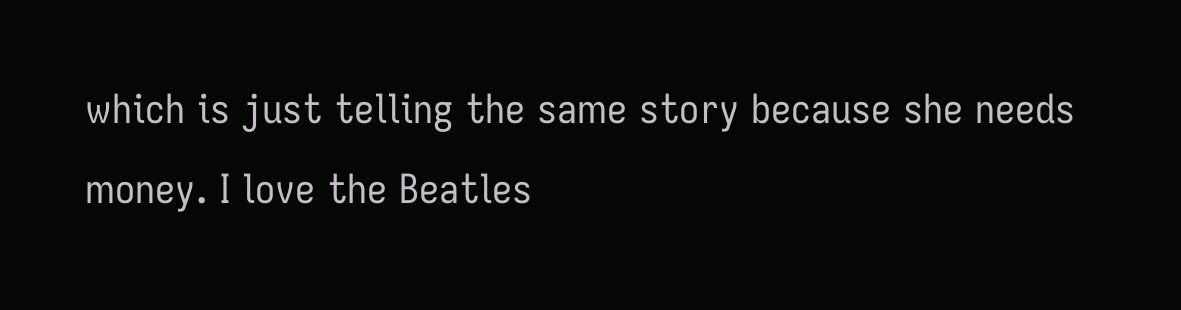which is just telling the same story because she needs money. I love the Beatles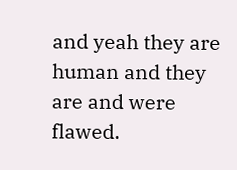and yeah they are human and they are and were flawed.